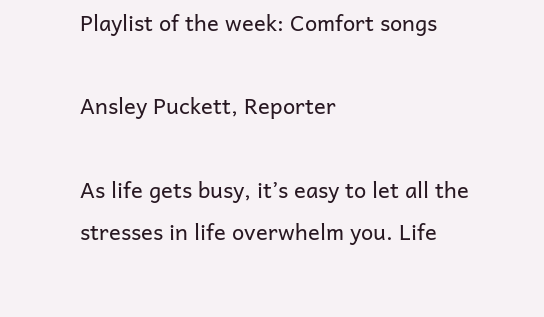Playlist of the week: Comfort songs

Ansley Puckett, Reporter

As life gets busy, it’s easy to let all the stresses in life overwhelm you. Life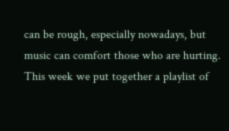can be rough, especially nowadays, but music can comfort those who are hurting. This week we put together a playlist of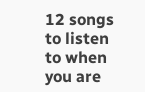12 songs to listen to when you are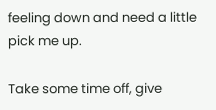feeling down and need a little pick me up.

Take some time off, give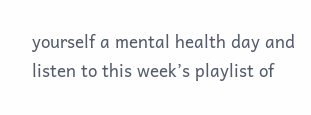yourself a mental health day and listen to this week’s playlist of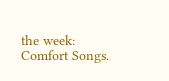the week: Comfort Songs.